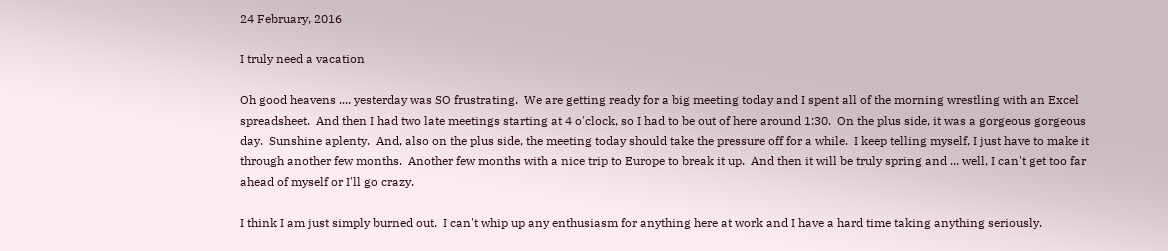24 February, 2016

I truly need a vacation

Oh good heavens .... yesterday was SO frustrating.  We are getting ready for a big meeting today and I spent all of the morning wrestling with an Excel spreadsheet.  And then I had two late meetings starting at 4 o'clock, so I had to be out of here around 1:30.  On the plus side, it was a gorgeous gorgeous day.  Sunshine aplenty.  And, also on the plus side, the meeting today should take the pressure off for a while.  I keep telling myself, I just have to make it through another few months.  Another few months with a nice trip to Europe to break it up.  And then it will be truly spring and ... well, I can't get too far ahead of myself or I'll go crazy.

I think I am just simply burned out.  I can't whip up any enthusiasm for anything here at work and I have a hard time taking anything seriously.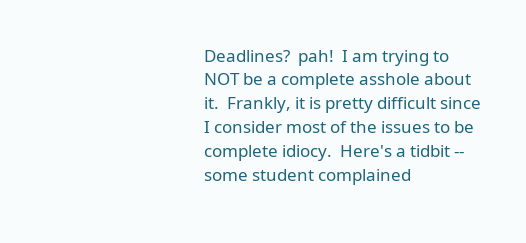Deadlines?  pah!  I am trying to NOT be a complete asshole about it.  Frankly, it is pretty difficult since I consider most of the issues to be complete idiocy.  Here's a tidbit -- some student complained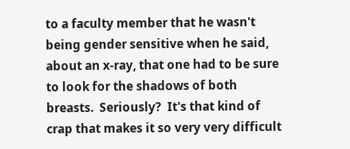to a faculty member that he wasn't being gender sensitive when he said, about an x-ray, that one had to be sure to look for the shadows of both breasts.  Seriously?  It's that kind of crap that makes it so very very difficult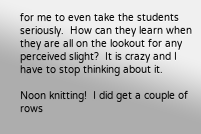for me to even take the students seriously.  How can they learn when they are all on the lookout for any perceived slight?  It is crazy and I have to stop thinking about it.

Noon knitting!  I did get a couple of rows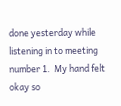done yesterday while listening in to meeting number 1.  My hand felt okay so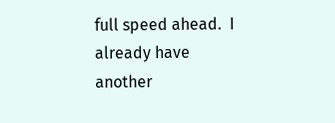full speed ahead.  I already have another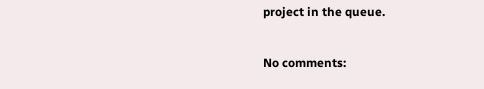project in the queue.

No comments: